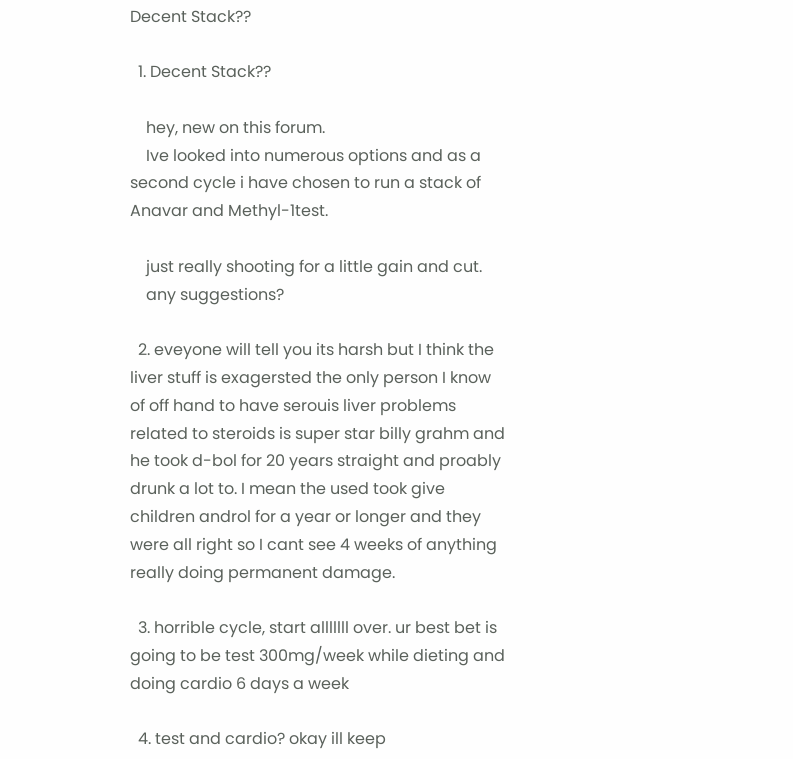Decent Stack??

  1. Decent Stack??

    hey, new on this forum.
    Ive looked into numerous options and as a second cycle i have chosen to run a stack of Anavar and Methyl-1test.

    just really shooting for a little gain and cut.
    any suggestions?

  2. eveyone will tell you its harsh but I think the liver stuff is exagersted the only person I know of off hand to have serouis liver problems related to steroids is super star billy grahm and he took d-bol for 20 years straight and proably drunk a lot to. I mean the used took give children androl for a year or longer and they were all right so I cant see 4 weeks of anything really doing permanent damage.

  3. horrible cycle, start alllllll over. ur best bet is going to be test 300mg/week while dieting and doing cardio 6 days a week

  4. test and cardio? okay ill keep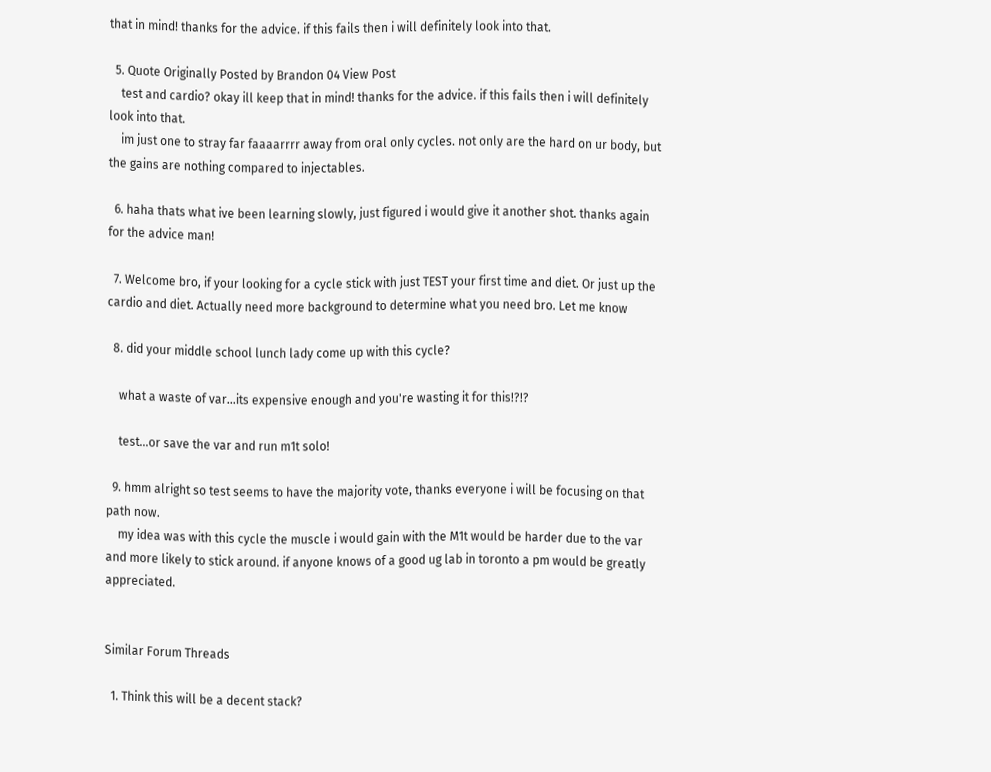that in mind! thanks for the advice. if this fails then i will definitely look into that.

  5. Quote Originally Posted by Brandon 04 View Post
    test and cardio? okay ill keep that in mind! thanks for the advice. if this fails then i will definitely look into that.
    im just one to stray far faaaarrrr away from oral only cycles. not only are the hard on ur body, but the gains are nothing compared to injectables.

  6. haha thats what ive been learning slowly, just figured i would give it another shot. thanks again for the advice man!

  7. Welcome bro, if your looking for a cycle stick with just TEST your first time and diet. Or just up the cardio and diet. Actually need more background to determine what you need bro. Let me know

  8. did your middle school lunch lady come up with this cycle?

    what a waste of var...its expensive enough and you're wasting it for this!?!?

    test...or save the var and run m1t solo!

  9. hmm alright so test seems to have the majority vote, thanks everyone i will be focusing on that path now.
    my idea was with this cycle the muscle i would gain with the M1t would be harder due to the var and more likely to stick around. if anyone knows of a good ug lab in toronto a pm would be greatly appreciated.


Similar Forum Threads

  1. Think this will be a decent stack?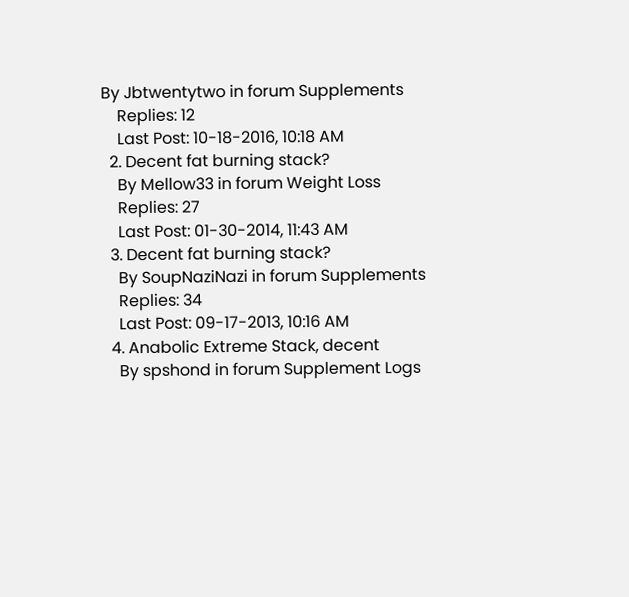By Jbtwentytwo in forum Supplements
    Replies: 12
    Last Post: 10-18-2016, 10:18 AM
  2. Decent fat burning stack?
    By Mellow33 in forum Weight Loss
    Replies: 27
    Last Post: 01-30-2014, 11:43 AM
  3. Decent fat burning stack?
    By SoupNaziNazi in forum Supplements
    Replies: 34
    Last Post: 09-17-2013, 10:16 AM
  4. Anabolic Extreme Stack, decent
    By spshond in forum Supplement Logs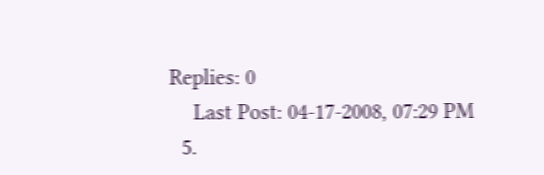Replies: 0
    Last Post: 04-17-2008, 07:29 PM
  5.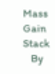Mass Gain Stack
    By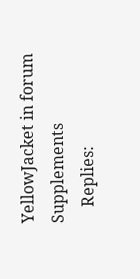YellowJacket in forum Supplements
    Replies: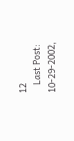12
    Last Post: 10-29-2002,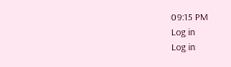09:15 PM
Log in
Log in